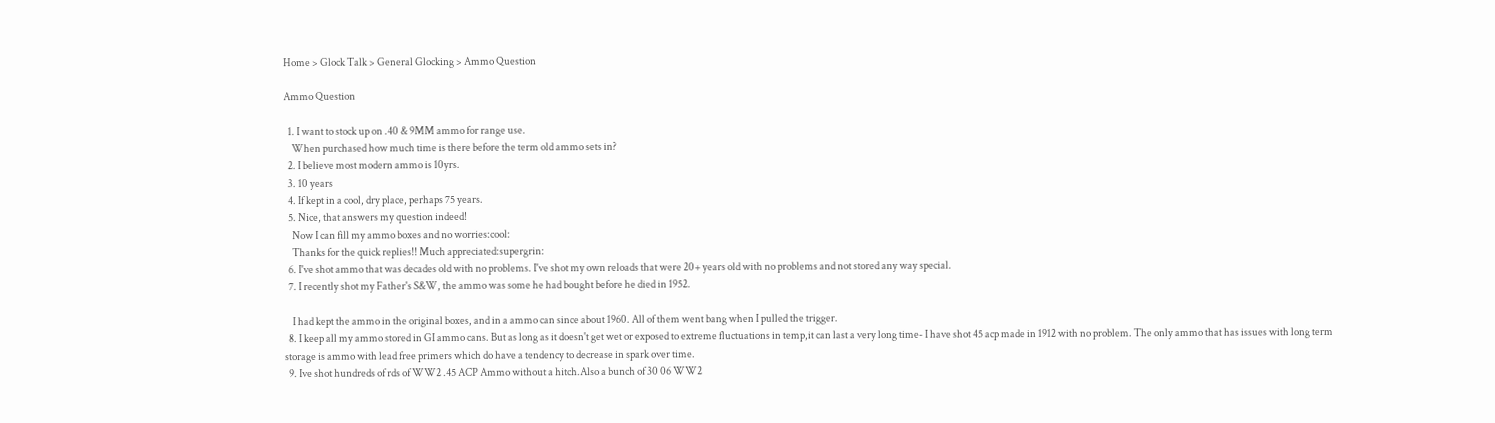Home > Glock Talk > General Glocking > Ammo Question

Ammo Question

  1. I want to stock up on .40 & 9MM ammo for range use.
    When purchased how much time is there before the term old ammo sets in?
  2. I believe most modern ammo is 10yrs.
  3. 10 years
  4. If kept in a cool, dry place, perhaps 75 years.
  5. Nice, that answers my question indeed!
    Now I can fill my ammo boxes and no worries:cool:
    Thanks for the quick replies!! Much appreciated:supergrin:
  6. I've shot ammo that was decades old with no problems. I've shot my own reloads that were 20+ years old with no problems and not stored any way special.
  7. I recently shot my Father's S&W, the ammo was some he had bought before he died in 1952.

    I had kept the ammo in the original boxes, and in a ammo can since about 1960. All of them went bang when I pulled the trigger.
  8. I keep all my ammo stored in GI ammo cans. But as long as it doesn't get wet or exposed to extreme fluctuations in temp,it can last a very long time- I have shot 45 acp made in 1912 with no problem. The only ammo that has issues with long term storage is ammo with lead free primers which do have a tendency to decrease in spark over time.
  9. Ive shot hundreds of rds of WW2 .45 ACP Ammo without a hitch.Also a bunch of 30 06 WW2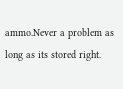ammo.Never a problem as long as its stored right.